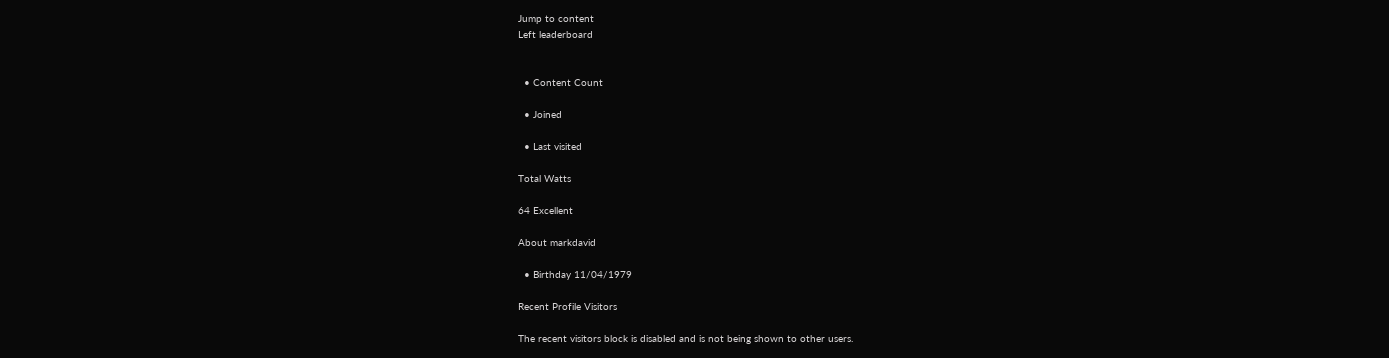Jump to content
Left leaderboard


  • Content Count

  • Joined

  • Last visited

Total Watts

64 Excellent

About markdavid

  • Birthday 11/04/1979

Recent Profile Visitors

The recent visitors block is disabled and is not being shown to other users.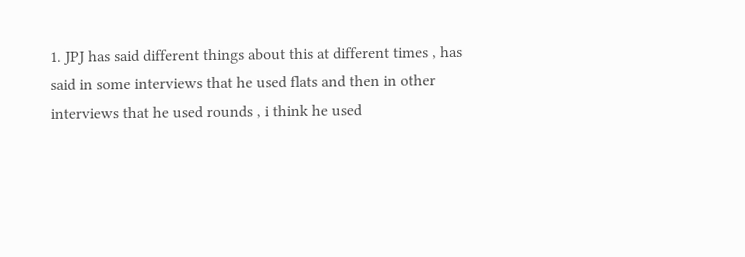1. JPJ has said different things about this at different times , has said in some interviews that he used flats and then in other interviews that he used rounds , i think he used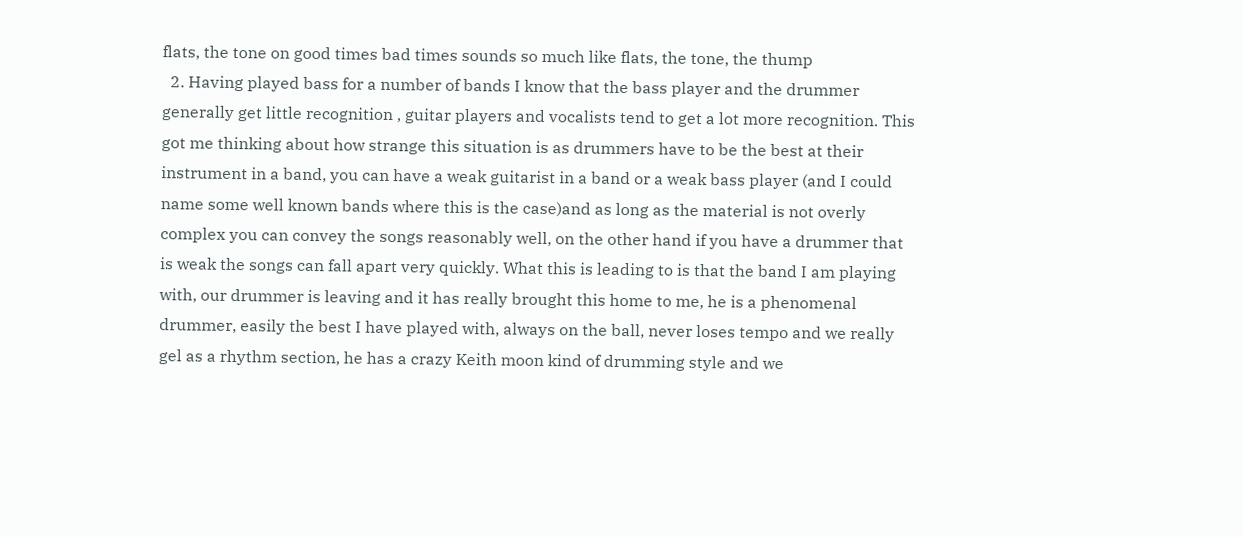flats, the tone on good times bad times sounds so much like flats, the tone, the thump
  2. Having played bass for a number of bands I know that the bass player and the drummer generally get little recognition , guitar players and vocalists tend to get a lot more recognition. This got me thinking about how strange this situation is as drummers have to be the best at their instrument in a band, you can have a weak guitarist in a band or a weak bass player (and I could name some well known bands where this is the case)and as long as the material is not overly complex you can convey the songs reasonably well, on the other hand if you have a drummer that is weak the songs can fall apart very quickly. What this is leading to is that the band I am playing with, our drummer is leaving and it has really brought this home to me, he is a phenomenal drummer, easily the best I have played with, always on the ball, never loses tempo and we really gel as a rhythm section, he has a crazy Keith moon kind of drumming style and we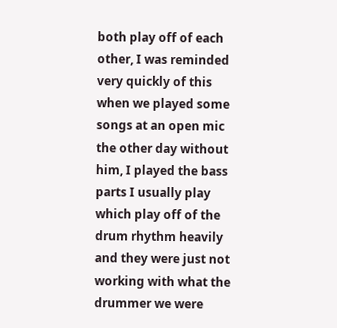both play off of each other, I was reminded very quickly of this when we played some songs at an open mic the other day without him, I played the bass parts I usually play which play off of the drum rhythm heavily and they were just not working with what the drummer we were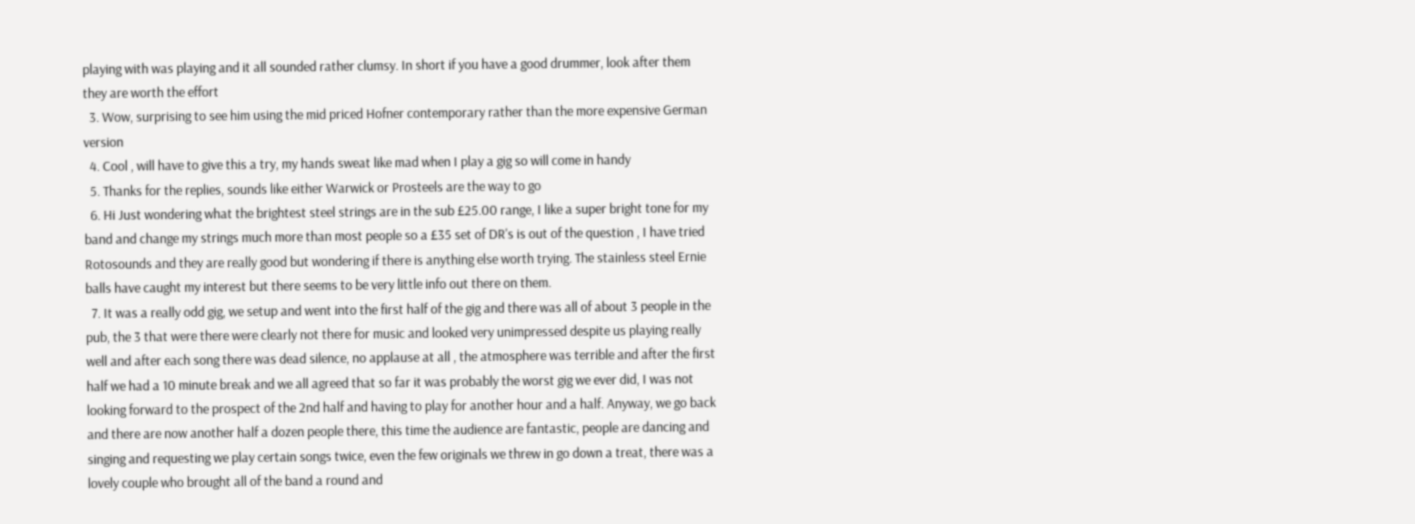playing with was playing and it all sounded rather clumsy. In short if you have a good drummer, look after them they are worth the effort
  3. Wow, surprising to see him using the mid priced Hofner contemporary rather than the more expensive German version
  4. Cool , will have to give this a try, my hands sweat like mad when I play a gig so will come in handy
  5. Thanks for the replies, sounds like either Warwick or Prosteels are the way to go
  6. Hi Just wondering what the brightest steel strings are in the sub £25.00 range, I like a super bright tone for my band and change my strings much more than most people so a £35 set of DR's is out of the question , I have tried Rotosounds and they are really good but wondering if there is anything else worth trying. The stainless steel Ernie balls have caught my interest but there seems to be very little info out there on them.
  7. It was a really odd gig, we setup and went into the first half of the gig and there was all of about 3 people in the pub, the 3 that were there were clearly not there for music and looked very unimpressed despite us playing really well and after each song there was dead silence, no applause at all , the atmosphere was terrible and after the first half we had a 10 minute break and we all agreed that so far it was probably the worst gig we ever did, I was not looking forward to the prospect of the 2nd half and having to play for another hour and a half. Anyway, we go back and there are now another half a dozen people there, this time the audience are fantastic, people are dancing and singing and requesting we play certain songs twice, even the few originals we threw in go down a treat, there was a lovely couple who brought all of the band a round and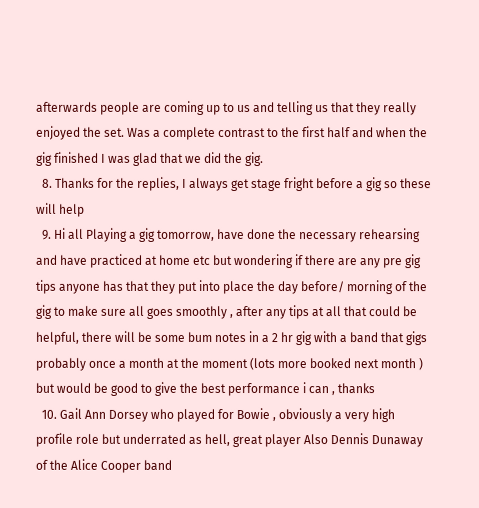afterwards people are coming up to us and telling us that they really enjoyed the set. Was a complete contrast to the first half and when the gig finished I was glad that we did the gig.
  8. Thanks for the replies, I always get stage fright before a gig so these will help
  9. Hi all Playing a gig tomorrow, have done the necessary rehearsing and have practiced at home etc but wondering if there are any pre gig tips anyone has that they put into place the day before/ morning of the gig to make sure all goes smoothly , after any tips at all that could be helpful, there will be some bum notes in a 2 hr gig with a band that gigs probably once a month at the moment (lots more booked next month ) but would be good to give the best performance i can , thanks
  10. Gail Ann Dorsey who played for Bowie , obviously a very high profile role but underrated as hell, great player Also Dennis Dunaway of the Alice Cooper band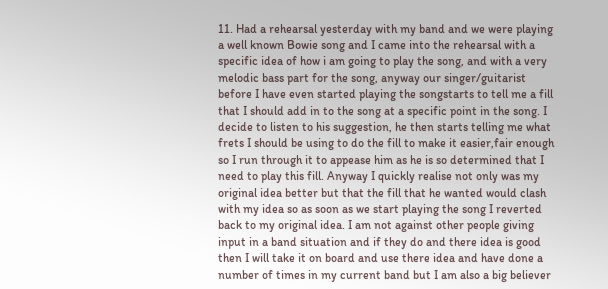11. Had a rehearsal yesterday with my band and we were playing a well known Bowie song and I came into the rehearsal with a specific idea of how i am going to play the song, and with a very melodic bass part for the song, anyway our singer/guitarist before I have even started playing the songstarts to tell me a fill that I should add in to the song at a specific point in the song. I decide to listen to his suggestion, he then starts telling me what frets I should be using to do the fill to make it easier,fair enough so I run through it to appease him as he is so determined that I need to play this fill. Anyway I quickly realise not only was my original idea better but that the fill that he wanted would clash with my idea so as soon as we start playing the song I reverted back to my original idea. I am not against other people giving input in a band situation and if they do and there idea is good then I will take it on board and use there idea and have done a number of times in my current band but I am also a big believer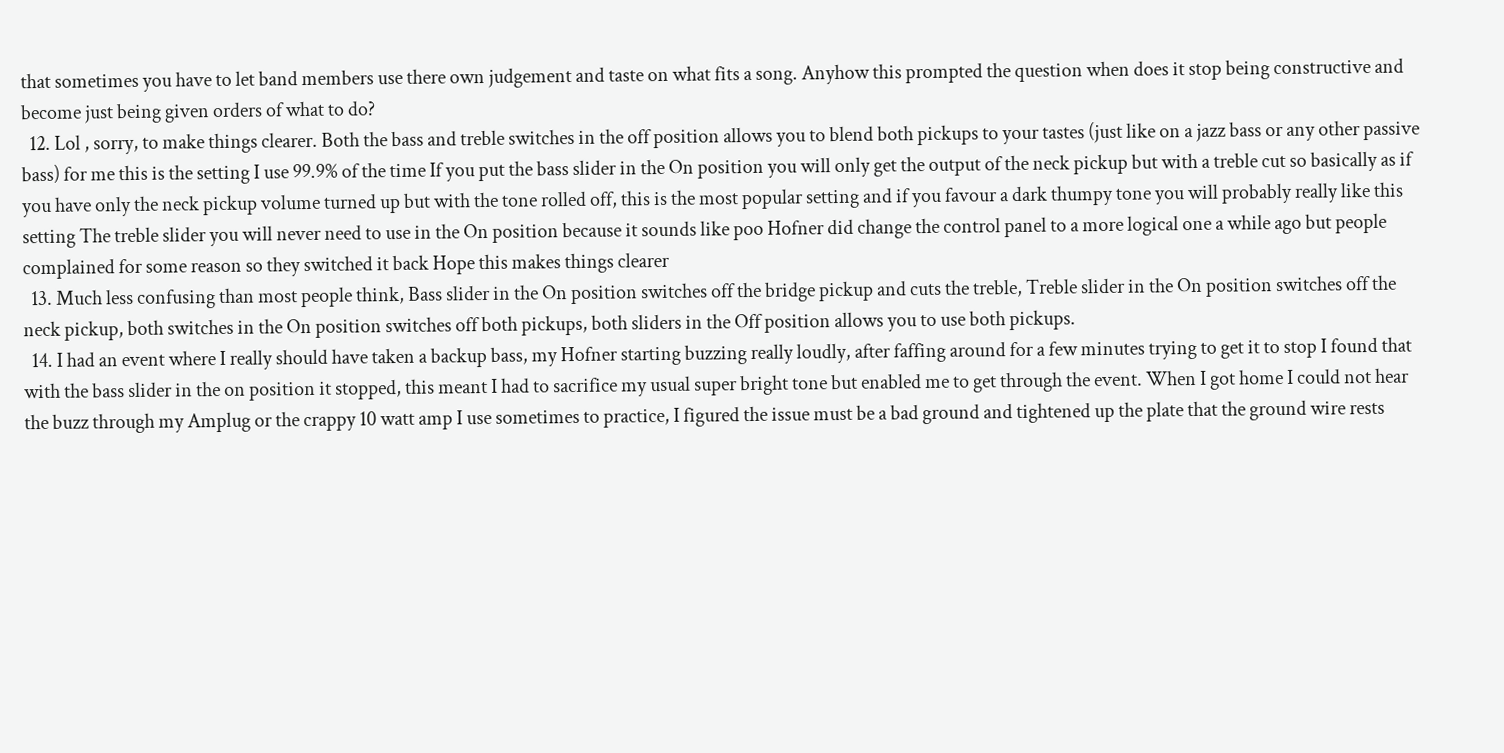that sometimes you have to let band members use there own judgement and taste on what fits a song. Anyhow this prompted the question when does it stop being constructive and become just being given orders of what to do?
  12. Lol , sorry, to make things clearer. Both the bass and treble switches in the off position allows you to blend both pickups to your tastes (just like on a jazz bass or any other passive bass) for me this is the setting I use 99.9% of the time If you put the bass slider in the On position you will only get the output of the neck pickup but with a treble cut so basically as if you have only the neck pickup volume turned up but with the tone rolled off, this is the most popular setting and if you favour a dark thumpy tone you will probably really like this setting The treble slider you will never need to use in the On position because it sounds like poo Hofner did change the control panel to a more logical one a while ago but people complained for some reason so they switched it back Hope this makes things clearer
  13. Much less confusing than most people think, Bass slider in the On position switches off the bridge pickup and cuts the treble, Treble slider in the On position switches off the neck pickup, both switches in the On position switches off both pickups, both sliders in the Off position allows you to use both pickups.
  14. I had an event where I really should have taken a backup bass, my Hofner starting buzzing really loudly, after faffing around for a few minutes trying to get it to stop I found that with the bass slider in the on position it stopped, this meant I had to sacrifice my usual super bright tone but enabled me to get through the event. When I got home I could not hear the buzz through my Amplug or the crappy 10 watt amp I use sometimes to practice, I figured the issue must be a bad ground and tightened up the plate that the ground wire rests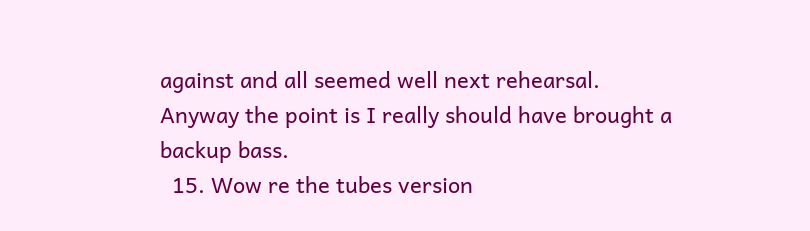against and all seemed well next rehearsal. Anyway the point is I really should have brought a backup bass.
  15. Wow re the tubes version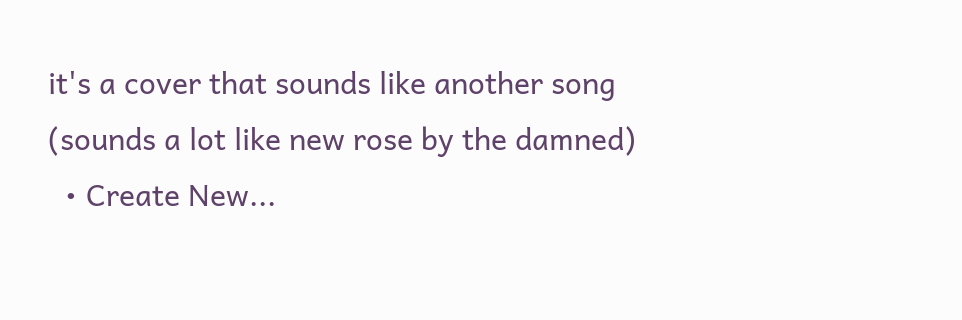it's a cover that sounds like another song (sounds a lot like new rose by the damned)
  • Create New...